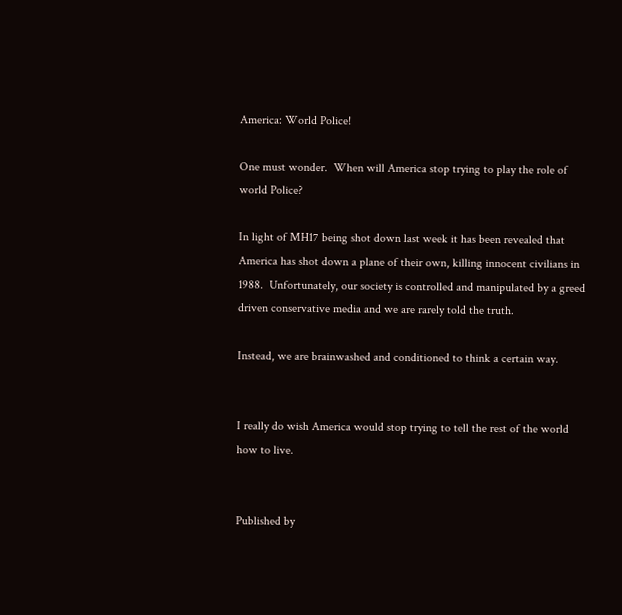America: World Police!

One must wonder.  When will America stop trying to play the role of world Police?

In light of MH17 being shot down last week it has been revealed that America has shot down a plane of their own, killing innocent civilians in 1988.  Unfortunately, our society is controlled and manipulated by a greed driven conservative media and we are rarely told the truth.

Instead, we are brainwashed and conditioned to think a certain way.


I really do wish America would stop trying to tell the rest of the world how to live.


Published by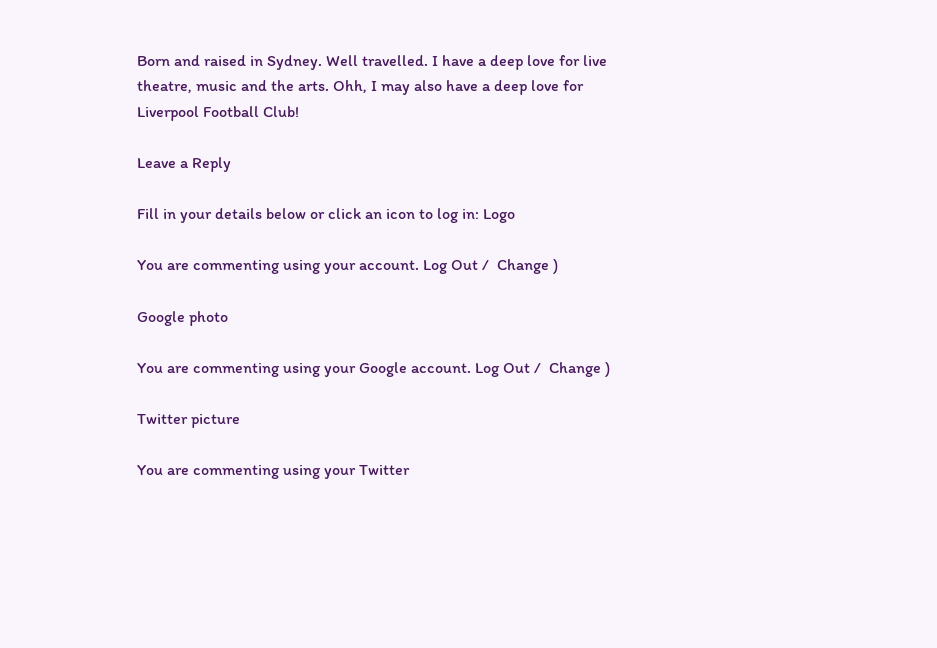Born and raised in Sydney. Well travelled. I have a deep love for live theatre, music and the arts. Ohh, I may also have a deep love for Liverpool Football Club!

Leave a Reply

Fill in your details below or click an icon to log in: Logo

You are commenting using your account. Log Out /  Change )

Google photo

You are commenting using your Google account. Log Out /  Change )

Twitter picture

You are commenting using your Twitter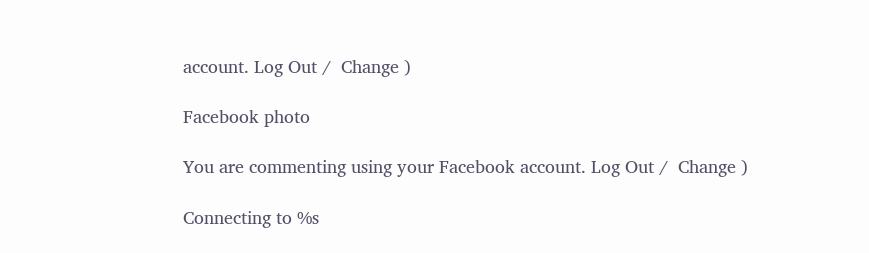account. Log Out /  Change )

Facebook photo

You are commenting using your Facebook account. Log Out /  Change )

Connecting to %s